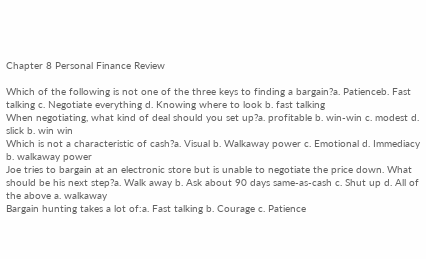Chapter 8 Personal Finance Review

Which of the following is not one of the three keys to finding a bargain?a. Patienceb. Fast talking c. Negotiate everything d. Knowing where to look b. fast talking
When negotiating, what kind of deal should you set up?a. profitable b. win-win c. modest d. slick b. win win
Which is not a characteristic of cash?a. Visual b. Walkaway power c. Emotional d. Immediacy b. walkaway power
Joe tries to bargain at an electronic store but is unable to negotiate the price down. What should be his next step?a. Walk away b. Ask about 90 days same-as-cash c. Shut up d. All of the above a. walkaway
Bargain hunting takes a lot of:a. Fast talking b. Courage c. Patience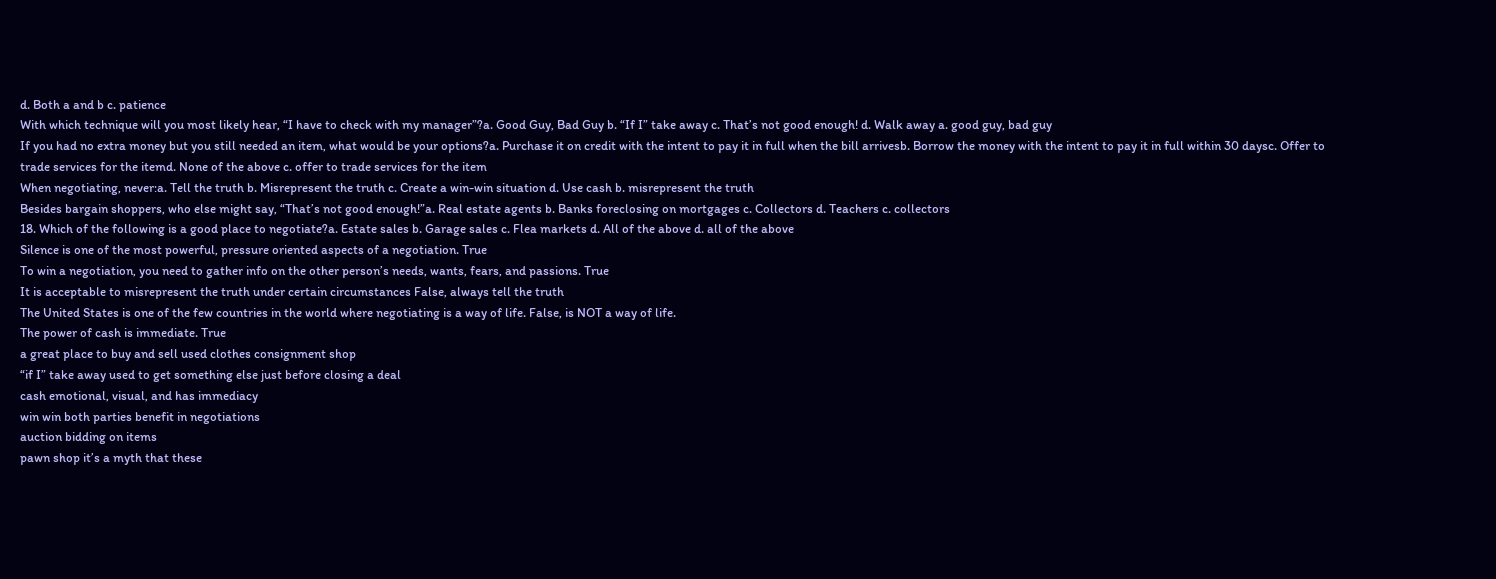d. Both a and b c. patience
With which technique will you most likely hear, “I have to check with my manager”?a. Good Guy, Bad Guy b. “If I” take away c. That’s not good enough! d. Walk away a. good guy, bad guy
If you had no extra money but you still needed an item, what would be your options?a. Purchase it on credit with the intent to pay it in full when the bill arrivesb. Borrow the money with the intent to pay it in full within 30 daysc. Offer to trade services for the itemd. None of the above c. offer to trade services for the item
When negotiating, never:a. Tell the truth b. Misrepresent the truth c. Create a win-win situation d. Use cash b. misrepresent the truth
Besides bargain shoppers, who else might say, “That’s not good enough!”a. Real estate agents b. Banks foreclosing on mortgages c. Collectors d. Teachers c. collectors
18. Which of the following is a good place to negotiate?a. Estate sales b. Garage sales c. Flea markets d. All of the above d. all of the above
Silence is one of the most powerful, pressure oriented aspects of a negotiation. True
To win a negotiation, you need to gather info on the other person’s needs, wants, fears, and passions. True
It is acceptable to misrepresent the truth under certain circumstances False, always tell the truth
The United States is one of the few countries in the world where negotiating is a way of life. False, is NOT a way of life.
The power of cash is immediate. True
a great place to buy and sell used clothes consignment shop
“if I” take away used to get something else just before closing a deal
cash emotional, visual, and has immediacy
win win both parties benefit in negotiations
auction bidding on items
pawn shop it’s a myth that these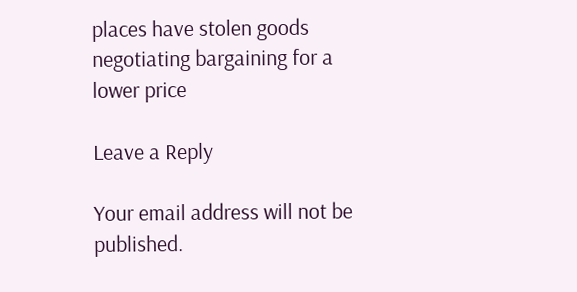places have stolen goods
negotiating bargaining for a lower price

Leave a Reply

Your email address will not be published.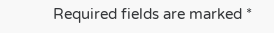Required fields are marked *